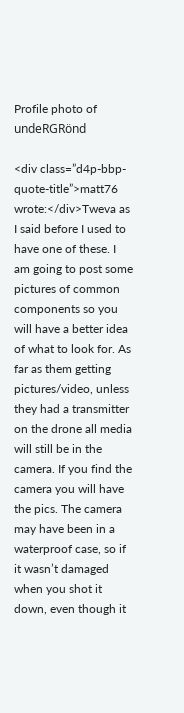Profile photo of undeRGRönd

<div class=”d4p-bbp-quote-title”>matt76 wrote:</div>Tweva as I said before I used to have one of these. I am going to post some pictures of common components so you will have a better idea of what to look for. As far as them getting pictures/video, unless they had a transmitter on the drone all media will still be in the camera. If you find the camera you will have the pics. The camera may have been in a waterproof case, so if it wasn’t damaged when you shot it down, even though it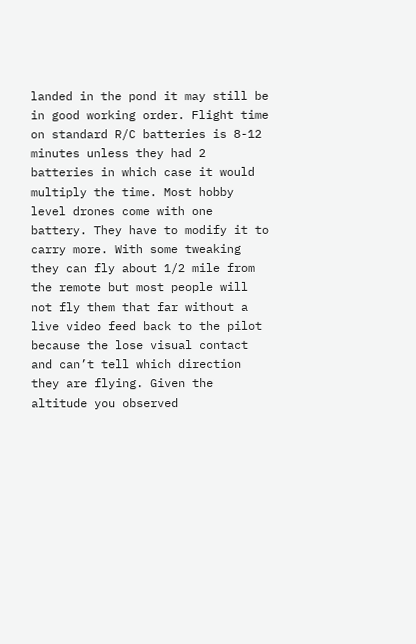landed in the pond it may still be in good working order. Flight time on standard R/C batteries is 8-12 minutes unless they had 2 batteries in which case it would multiply the time. Most hobby level drones come with one battery. They have to modify it to carry more. With some tweaking they can fly about 1/2 mile from the remote but most people will not fly them that far without a live video feed back to the pilot because the lose visual contact and can’t tell which direction they are flying. Given the altitude you observed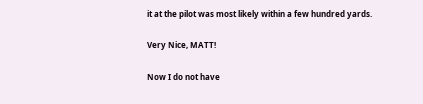it at the pilot was most likely within a few hundred yards.

Very Nice, MATT!

Now I do not have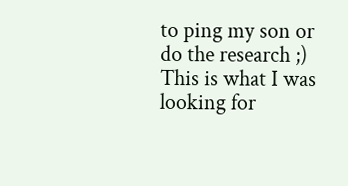to ping my son or do the research ;)
This is what I was looking for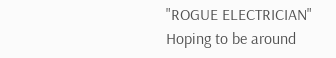"ROGUE ELECTRICIAN" Hoping to be around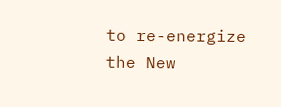to re-energize the New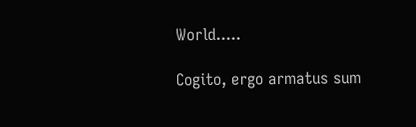World.....

Cogito, ergo armatus sum